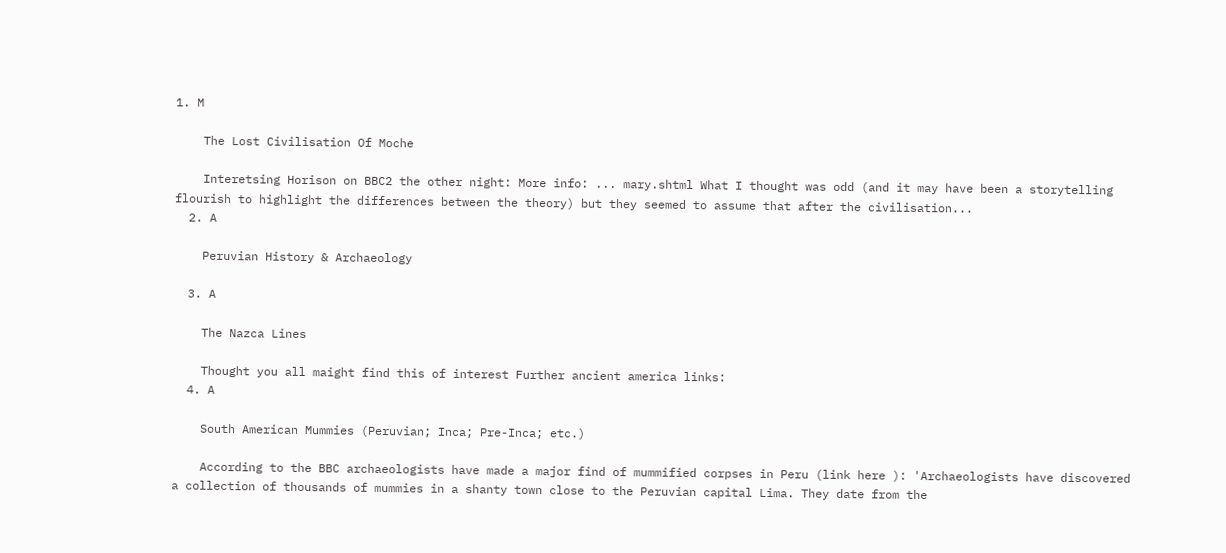1. M

    The Lost Civilisation Of Moche

    Interetsing Horison on BBC2 the other night: More info: ... mary.shtml What I thought was odd (and it may have been a storytelling flourish to highlight the differences between the theory) but they seemed to assume that after the civilisation...
  2. A

    Peruvian History & Archaeology

  3. A

    The Nazca Lines

    Thought you all maight find this of interest Further ancient america links:
  4. A

    South American Mummies (Peruvian; Inca; Pre-Inca; etc.)

    According to the BBC archaeologists have made a major find of mummified corpses in Peru (link here ): 'Archaeologists have discovered a collection of thousands of mummies in a shanty town close to the Peruvian capital Lima. They date from the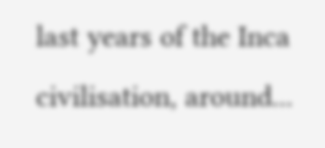last years of the Inca civilisation, around...